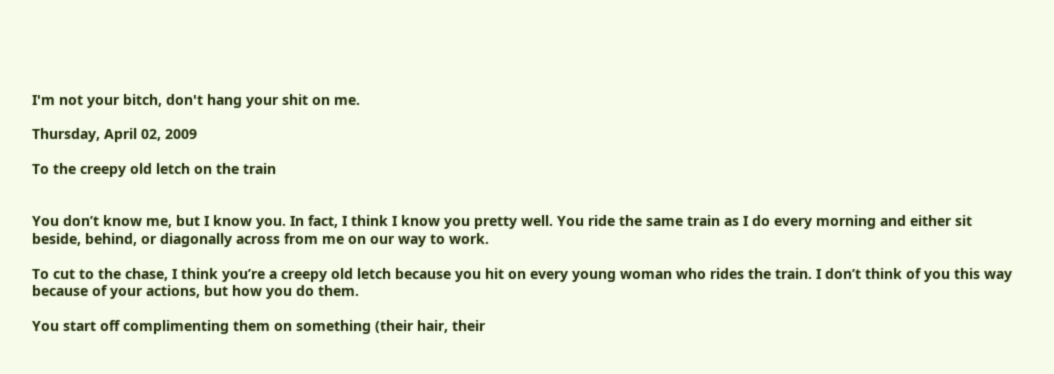I'm not your bitch, don't hang your shit on me.

Thursday, April 02, 2009

To the creepy old letch on the train


You don’t know me, but I know you. In fact, I think I know you pretty well. You ride the same train as I do every morning and either sit beside, behind, or diagonally across from me on our way to work.

To cut to the chase, I think you’re a creepy old letch because you hit on every young woman who rides the train. I don’t think of you this way because of your actions, but how you do them.

You start off complimenting them on something (their hair, their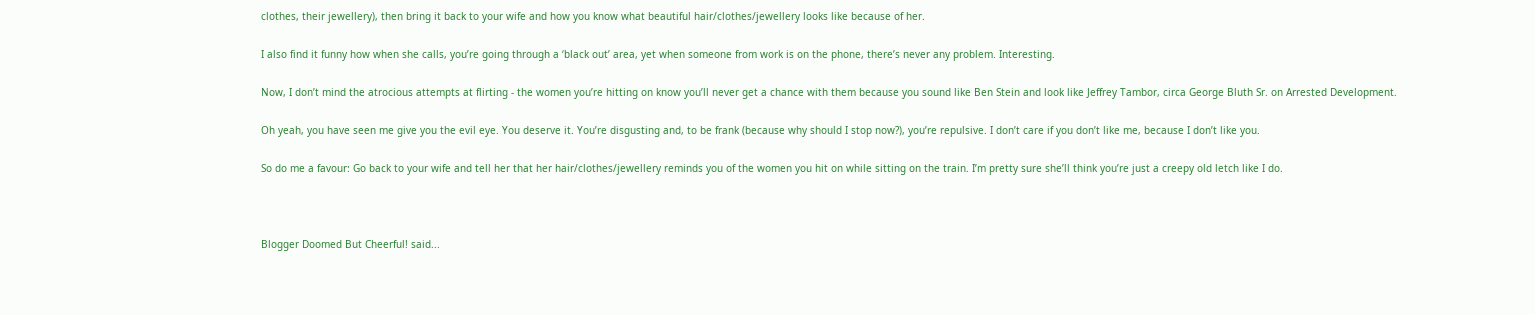clothes, their jewellery), then bring it back to your wife and how you know what beautiful hair/clothes/jewellery looks like because of her.

I also find it funny how when she calls, you’re going through a ‘black out’ area, yet when someone from work is on the phone, there’s never any problem. Interesting.

Now, I don’t mind the atrocious attempts at flirting - the women you’re hitting on know you’ll never get a chance with them because you sound like Ben Stein and look like Jeffrey Tambor, circa George Bluth Sr. on Arrested Development.

Oh yeah, you have seen me give you the evil eye. You deserve it. You’re disgusting and, to be frank (because why should I stop now?), you’re repulsive. I don’t care if you don’t like me, because I don’t like you.

So do me a favour: Go back to your wife and tell her that her hair/clothes/jewellery reminds you of the women you hit on while sitting on the train. I’m pretty sure she’ll think you’re just a creepy old letch like I do.



Blogger Doomed But Cheerful! said...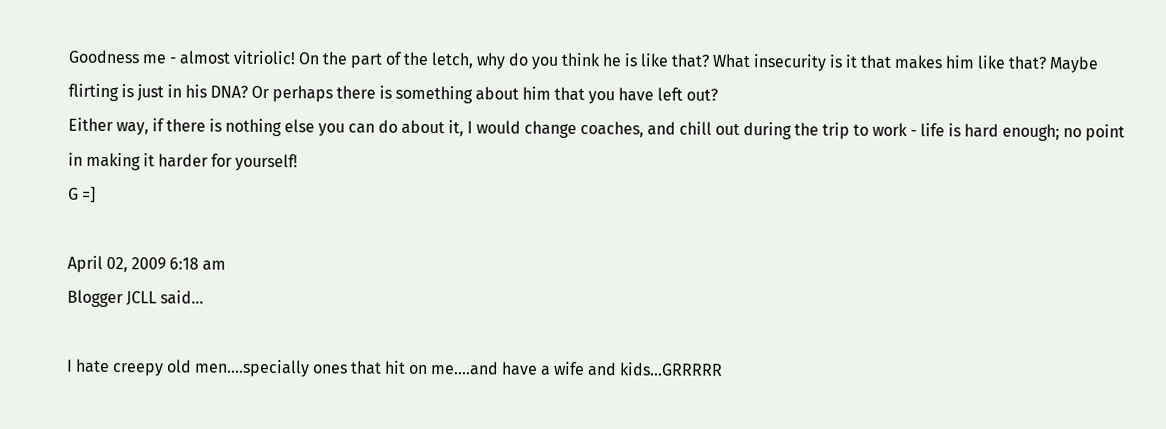Goodness me - almost vitriolic! On the part of the letch, why do you think he is like that? What insecurity is it that makes him like that? Maybe flirting is just in his DNA? Or perhaps there is something about him that you have left out?
Either way, if there is nothing else you can do about it, I would change coaches, and chill out during the trip to work - life is hard enough; no point in making it harder for yourself!
G =]

April 02, 2009 6:18 am
Blogger JCLL said...

I hate creepy old men....specially ones that hit on me....and have a wife and kids...GRRRRR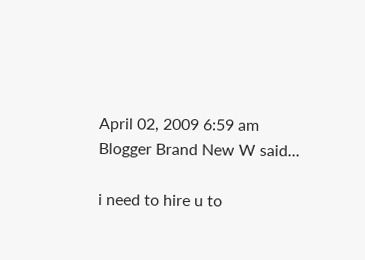April 02, 2009 6:59 am
Blogger Brand New W said...

i need to hire u to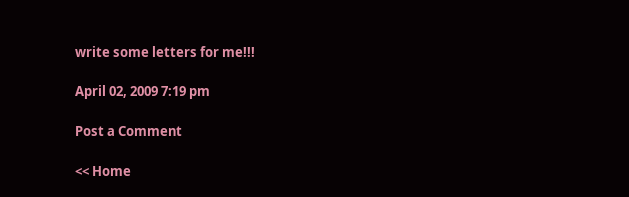write some letters for me!!!

April 02, 2009 7:19 pm

Post a Comment

<< Home